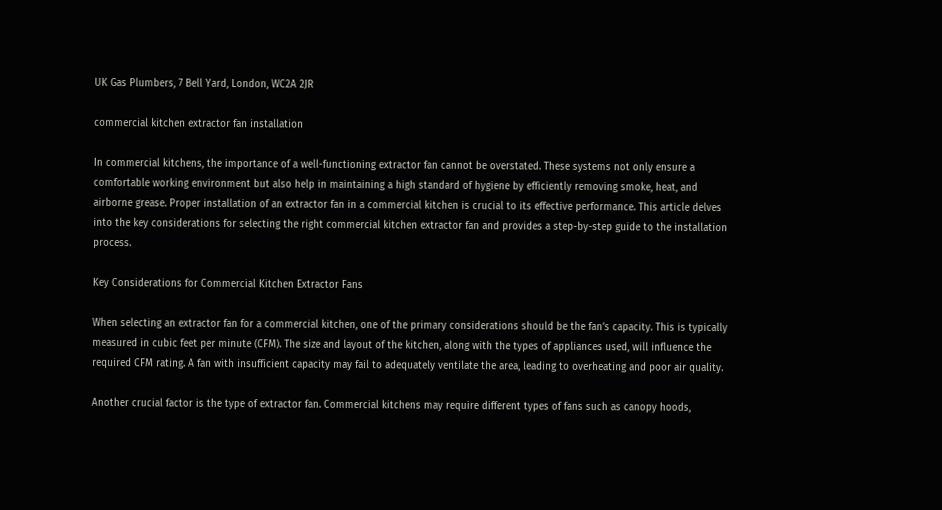UK Gas Plumbers, 7 Bell Yard, London, WC2A 2JR

commercial kitchen extractor fan installation

In commercial kitchens, the importance of a well-functioning extractor fan cannot be overstated. These systems not only ensure a comfortable working environment but also help in maintaining a high standard of hygiene by efficiently removing smoke, heat, and airborne grease. Proper installation of an extractor fan in a commercial kitchen is crucial to its effective performance. This article delves into the key considerations for selecting the right commercial kitchen extractor fan and provides a step-by-step guide to the installation process.

Key Considerations for Commercial Kitchen Extractor Fans

When selecting an extractor fan for a commercial kitchen, one of the primary considerations should be the fan’s capacity. This is typically measured in cubic feet per minute (CFM). The size and layout of the kitchen, along with the types of appliances used, will influence the required CFM rating. A fan with insufficient capacity may fail to adequately ventilate the area, leading to overheating and poor air quality.

Another crucial factor is the type of extractor fan. Commercial kitchens may require different types of fans such as canopy hoods,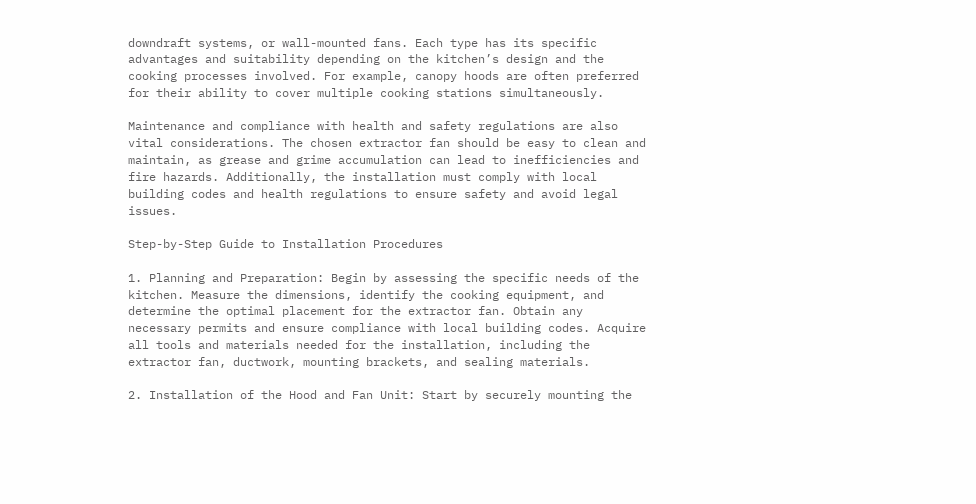downdraft systems, or wall-mounted fans. Each type has its specific advantages and suitability depending on the kitchen’s design and the cooking processes involved. For example, canopy hoods are often preferred for their ability to cover multiple cooking stations simultaneously.

Maintenance and compliance with health and safety regulations are also vital considerations. The chosen extractor fan should be easy to clean and maintain, as grease and grime accumulation can lead to inefficiencies and fire hazards. Additionally, the installation must comply with local building codes and health regulations to ensure safety and avoid legal issues.

Step-by-Step Guide to Installation Procedures

1. Planning and Preparation: Begin by assessing the specific needs of the kitchen. Measure the dimensions, identify the cooking equipment, and determine the optimal placement for the extractor fan. Obtain any necessary permits and ensure compliance with local building codes. Acquire all tools and materials needed for the installation, including the extractor fan, ductwork, mounting brackets, and sealing materials.

2. Installation of the Hood and Fan Unit: Start by securely mounting the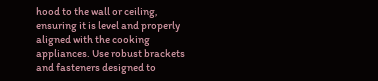hood to the wall or ceiling, ensuring it is level and properly aligned with the cooking appliances. Use robust brackets and fasteners designed to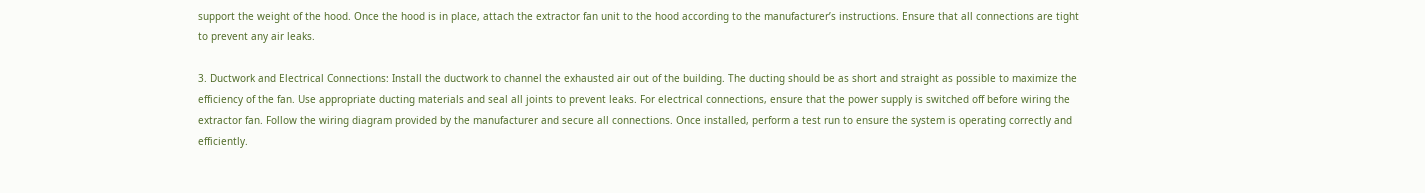support the weight of the hood. Once the hood is in place, attach the extractor fan unit to the hood according to the manufacturer’s instructions. Ensure that all connections are tight to prevent any air leaks.

3. Ductwork and Electrical Connections: Install the ductwork to channel the exhausted air out of the building. The ducting should be as short and straight as possible to maximize the efficiency of the fan. Use appropriate ducting materials and seal all joints to prevent leaks. For electrical connections, ensure that the power supply is switched off before wiring the extractor fan. Follow the wiring diagram provided by the manufacturer and secure all connections. Once installed, perform a test run to ensure the system is operating correctly and efficiently.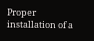Proper installation of a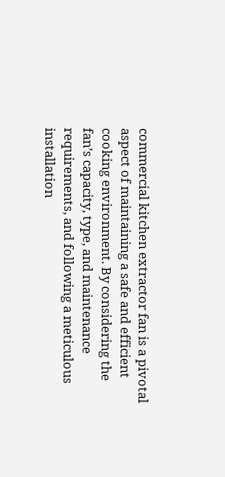commercial kitchen extractor fan is a pivotal aspect of maintaining a safe and efficient cooking environment. By considering the fan’s capacity, type, and maintenance requirements, and following a meticulous installation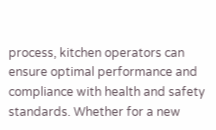process, kitchen operators can ensure optimal performance and compliance with health and safety standards. Whether for a new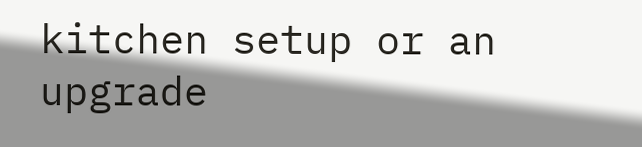kitchen setup or an upgrade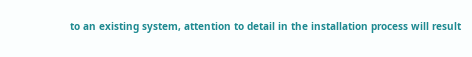to an existing system, attention to detail in the installation process will result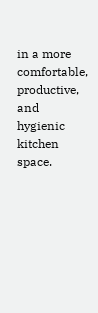in a more comfortable, productive, and hygienic kitchen space.